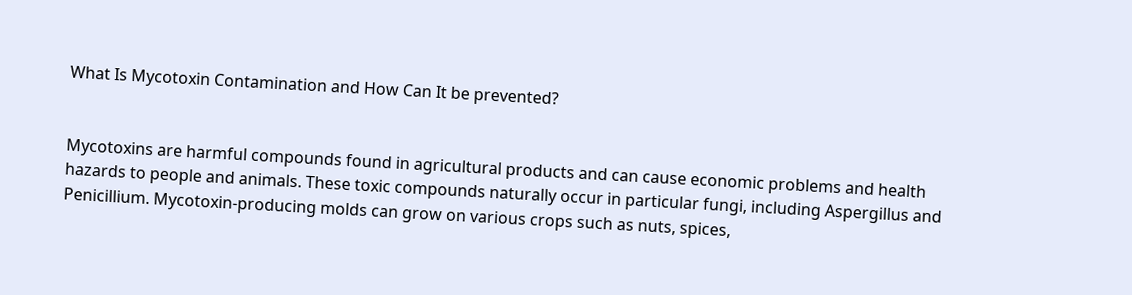What Is Mycotoxin Contamination and How Can It be prevented?


Mycotoxins are harmful compounds found in agricultural products and can cause economic problems and health hazards to people and animals. These toxic compounds naturally occur in particular fungi, including Aspergillus and Penicillium. Mycotoxin-producing molds can grow on various crops such as nuts, spices,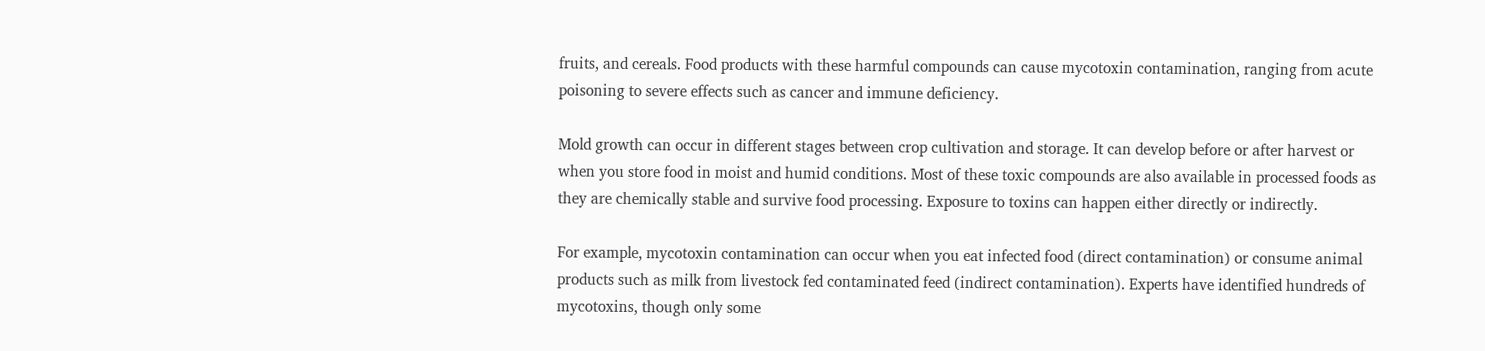fruits, and cereals. Food products with these harmful compounds can cause mycotoxin contamination, ranging from acute poisoning to severe effects such as cancer and immune deficiency.

Mold growth can occur in different stages between crop cultivation and storage. It can develop before or after harvest or when you store food in moist and humid conditions. Most of these toxic compounds are also available in processed foods as they are chemically stable and survive food processing. Exposure to toxins can happen either directly or indirectly.

For example, mycotoxin contamination can occur when you eat infected food (direct contamination) or consume animal products such as milk from livestock fed contaminated feed (indirect contamination). Experts have identified hundreds of mycotoxins, though only some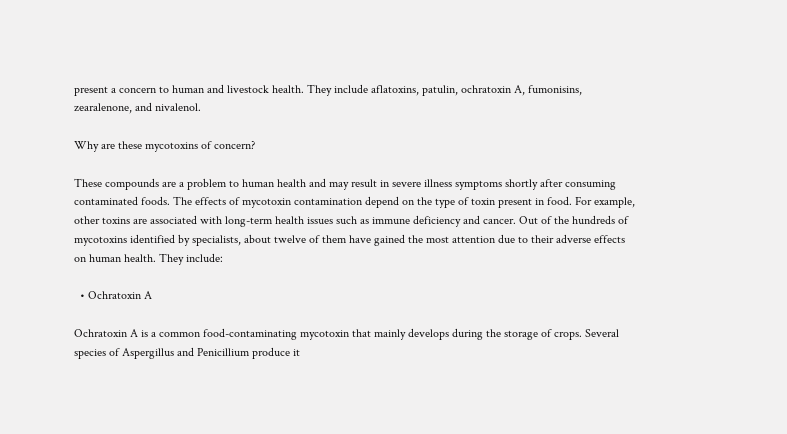present a concern to human and livestock health. They include aflatoxins, patulin, ochratoxin A, fumonisins, zearalenone, and nivalenol.

Why are these mycotoxins of concern?

These compounds are a problem to human health and may result in severe illness symptoms shortly after consuming contaminated foods. The effects of mycotoxin contamination depend on the type of toxin present in food. For example, other toxins are associated with long-term health issues such as immune deficiency and cancer. Out of the hundreds of mycotoxins identified by specialists, about twelve of them have gained the most attention due to their adverse effects on human health. They include:

  • Ochratoxin A

Ochratoxin A is a common food-contaminating mycotoxin that mainly develops during the storage of crops. Several species of Aspergillus and Penicillium produce it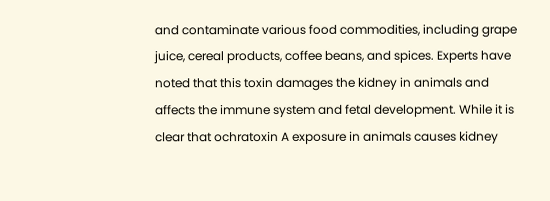and contaminate various food commodities, including grape juice, cereal products, coffee beans, and spices. Experts have noted that this toxin damages the kidney in animals and affects the immune system and fetal development. While it is clear that ochratoxin A exposure in animals causes kidney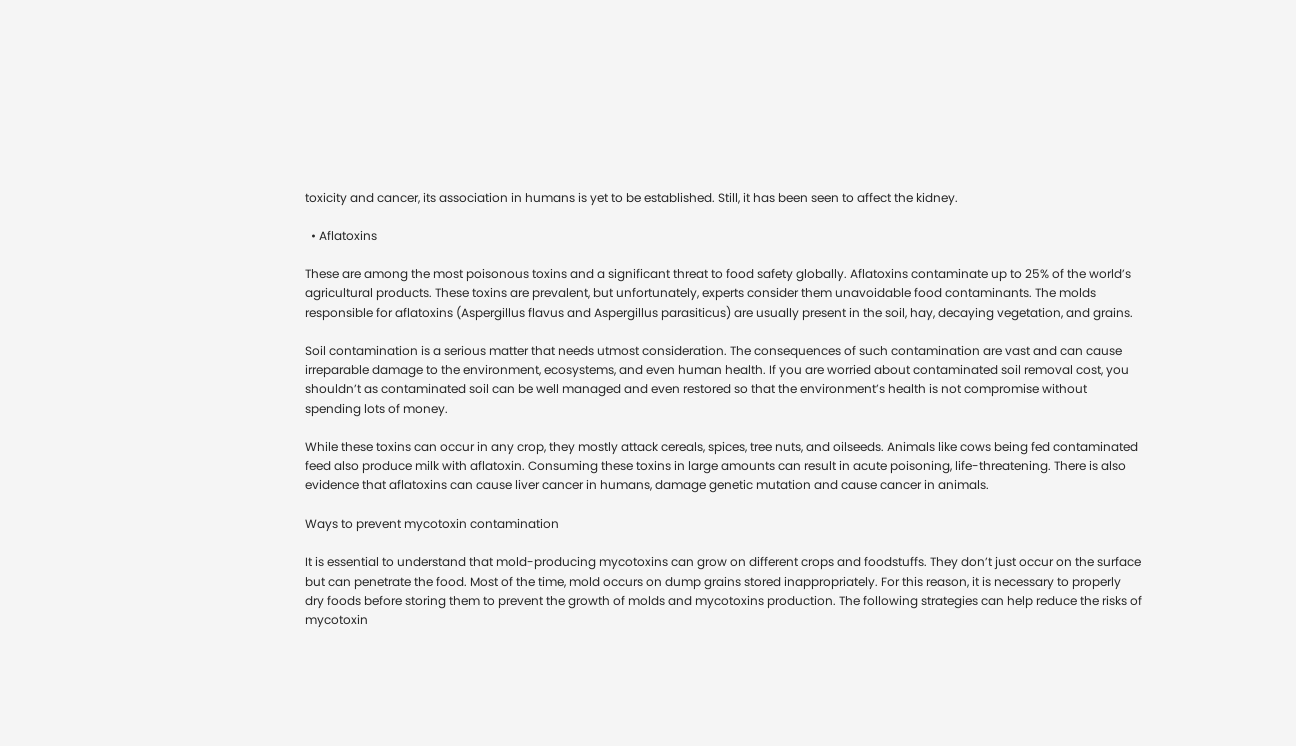toxicity and cancer, its association in humans is yet to be established. Still, it has been seen to affect the kidney.

  • Aflatoxins

These are among the most poisonous toxins and a significant threat to food safety globally. Aflatoxins contaminate up to 25% of the world’s agricultural products. These toxins are prevalent, but unfortunately, experts consider them unavoidable food contaminants. The molds responsible for aflatoxins (Aspergillus flavus and Aspergillus parasiticus) are usually present in the soil, hay, decaying vegetation, and grains.

Soil contamination is a serious matter that needs utmost consideration. The consequences of such contamination are vast and can cause irreparable damage to the environment, ecosystems, and even human health. If you are worried about contaminated soil removal cost, you shouldn’t as contaminated soil can be well managed and even restored so that the environment’s health is not compromise without spending lots of money.

While these toxins can occur in any crop, they mostly attack cereals, spices, tree nuts, and oilseeds. Animals like cows being fed contaminated feed also produce milk with aflatoxin. Consuming these toxins in large amounts can result in acute poisoning, life-threatening. There is also evidence that aflatoxins can cause liver cancer in humans, damage genetic mutation and cause cancer in animals.

Ways to prevent mycotoxin contamination

It is essential to understand that mold-producing mycotoxins can grow on different crops and foodstuffs. They don’t just occur on the surface but can penetrate the food. Most of the time, mold occurs on dump grains stored inappropriately. For this reason, it is necessary to properly dry foods before storing them to prevent the growth of molds and mycotoxins production. The following strategies can help reduce the risks of mycotoxin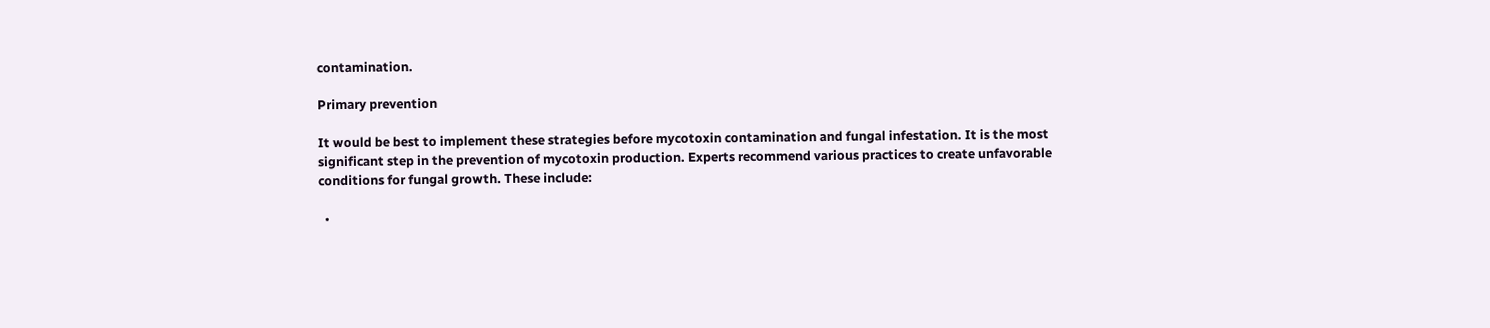contamination.

Primary prevention

It would be best to implement these strategies before mycotoxin contamination and fungal infestation. It is the most significant step in the prevention of mycotoxin production. Experts recommend various practices to create unfavorable conditions for fungal growth. These include:

  •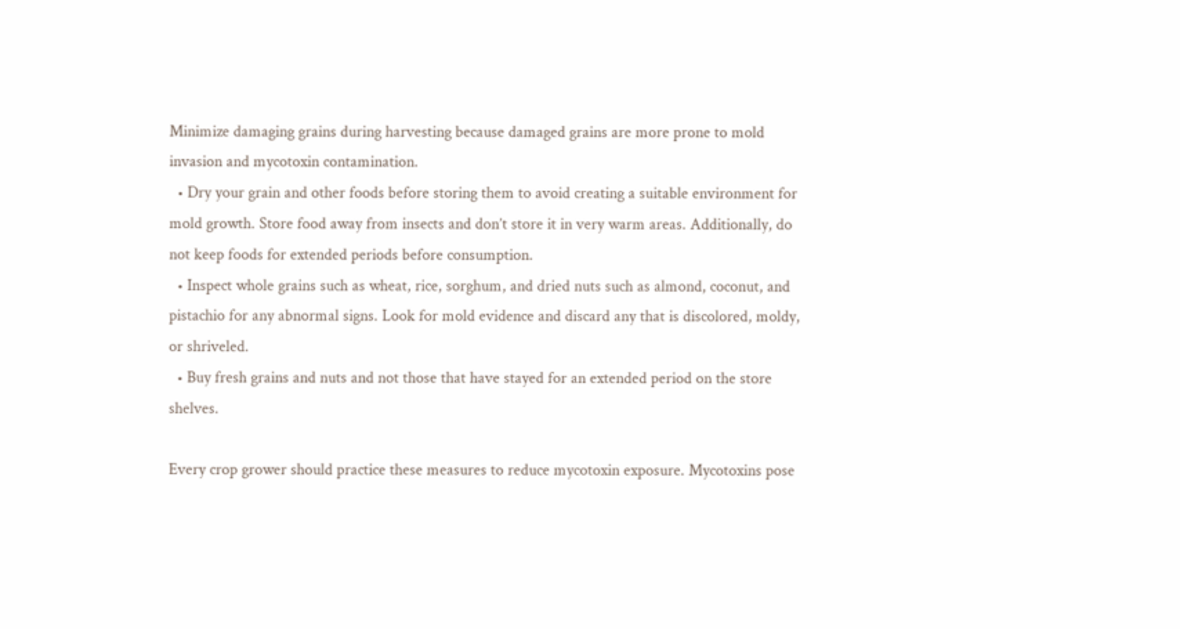Minimize damaging grains during harvesting because damaged grains are more prone to mold invasion and mycotoxin contamination.
  • Dry your grain and other foods before storing them to avoid creating a suitable environment for mold growth. Store food away from insects and don’t store it in very warm areas. Additionally, do not keep foods for extended periods before consumption.
  • Inspect whole grains such as wheat, rice, sorghum, and dried nuts such as almond, coconut, and pistachio for any abnormal signs. Look for mold evidence and discard any that is discolored, moldy, or shriveled.
  • Buy fresh grains and nuts and not those that have stayed for an extended period on the store shelves.

Every crop grower should practice these measures to reduce mycotoxin exposure. Mycotoxins pose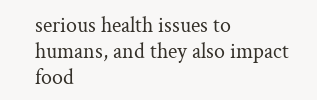serious health issues to humans, and they also impact food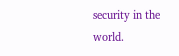security in the world.